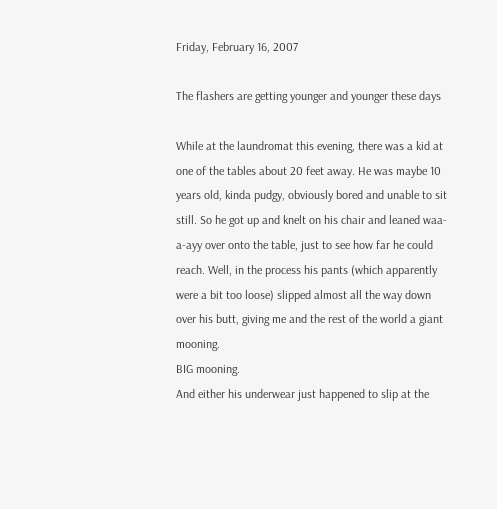Friday, February 16, 2007

The flashers are getting younger and younger these days

While at the laundromat this evening, there was a kid at one of the tables about 20 feet away. He was maybe 10 years old, kinda pudgy, obviously bored and unable to sit still. So he got up and knelt on his chair and leaned waa-a-ayy over onto the table, just to see how far he could reach. Well, in the process his pants (which apparently were a bit too loose) slipped almost all the way down over his butt, giving me and the rest of the world a giant mooning.
BIG mooning.
And either his underwear just happened to slip at the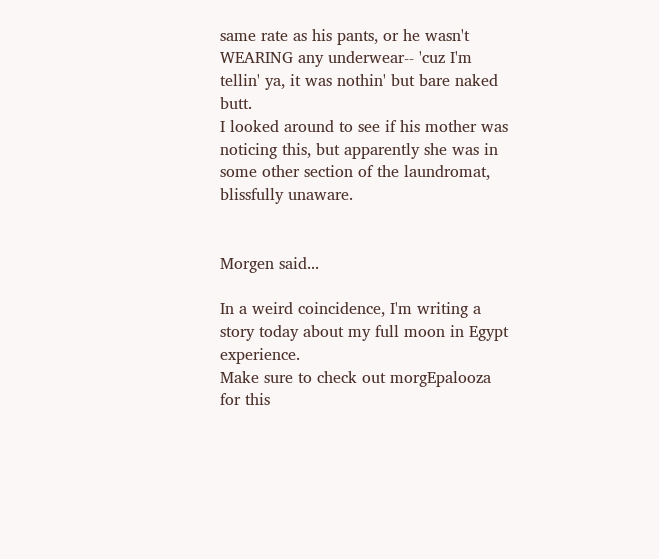same rate as his pants, or he wasn't WEARING any underwear-- 'cuz I'm tellin' ya, it was nothin' but bare naked butt.
I looked around to see if his mother was noticing this, but apparently she was in some other section of the laundromat, blissfully unaware.


Morgen said...

In a weird coincidence, I'm writing a story today about my full moon in Egypt experience.
Make sure to check out morgEpalooza for this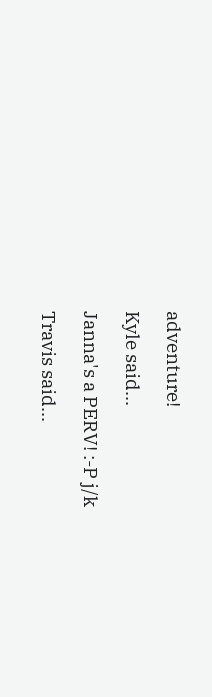adventure!

Kyle said...

Janna's a PERV! :-P j/k

Travis said...